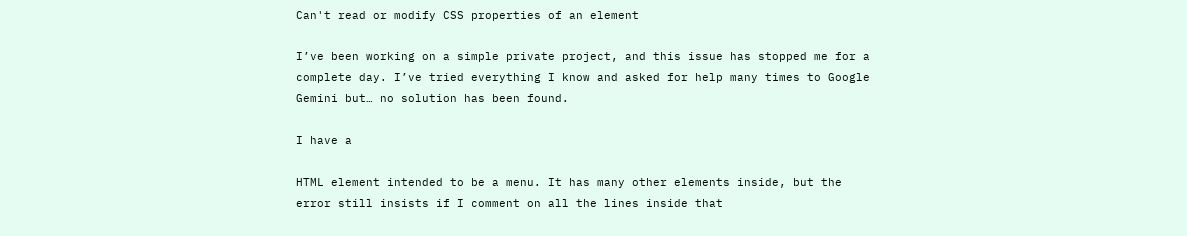Can't read or modify CSS properties of an element

I’ve been working on a simple private project, and this issue has stopped me for a complete day. I’ve tried everything I know and asked for help many times to Google Gemini but… no solution has been found.

I have a

HTML element intended to be a menu. It has many other elements inside, but the error still insists if I comment on all the lines inside that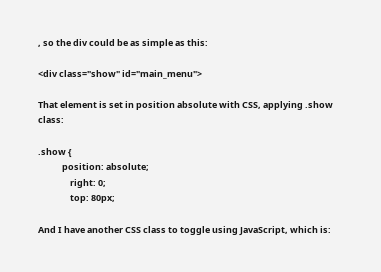, so the div could be as simple as this:

<div class="show" id="main_menu">

That element is set in position absolute with CSS, applying .show class:

.show {
            position: absolute;
                right: 0;
                top: 80px;

And I have another CSS class to toggle using JavaScript, which is: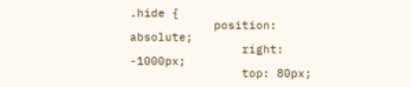.hide {
            position: absolute;
                right: -1000px;
                top: 80px;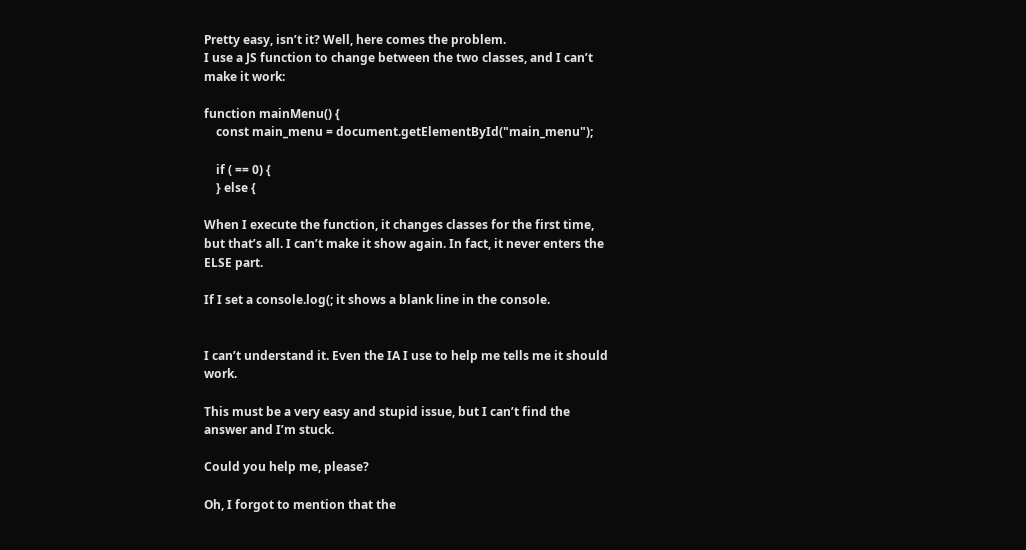Pretty easy, isn’t it? Well, here comes the problem.
I use a JS function to change between the two classes, and I can’t make it work:

function mainMenu() {
    const main_menu = document.getElementById("main_menu");

    if ( == 0) {
    } else {

When I execute the function, it changes classes for the first time, but that’s all. I can’t make it show again. In fact, it never enters the ELSE part.

If I set a console.log(; it shows a blank line in the console.


I can’t understand it. Even the IA I use to help me tells me it should work.

This must be a very easy and stupid issue, but I can’t find the answer and I’m stuck.

Could you help me, please?

Oh, I forgot to mention that the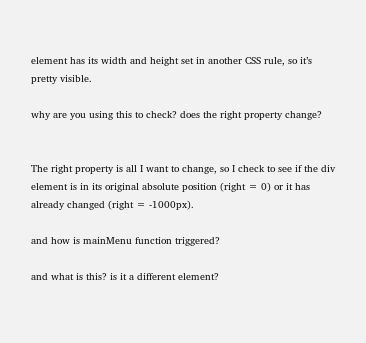element has its width and height set in another CSS rule, so it’s pretty visible.

why are you using this to check? does the right property change?


The right property is all I want to change, so I check to see if the div element is in its original absolute position (right = 0) or it has already changed (right = -1000px).

and how is mainMenu function triggered?

and what is this? is it a different element?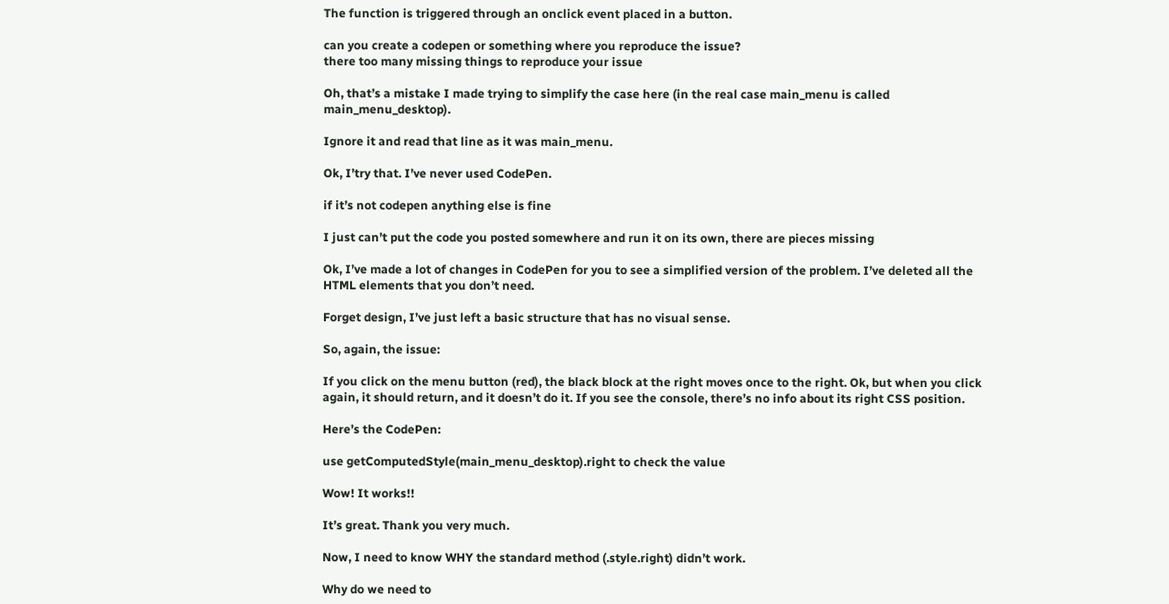The function is triggered through an onclick event placed in a button.

can you create a codepen or something where you reproduce the issue?
there too many missing things to reproduce your issue

Oh, that’s a mistake I made trying to simplify the case here (in the real case main_menu is called main_menu_desktop).

Ignore it and read that line as it was main_menu.

Ok, I’try that. I’ve never used CodePen.

if it’s not codepen anything else is fine

I just can’t put the code you posted somewhere and run it on its own, there are pieces missing

Ok, I’ve made a lot of changes in CodePen for you to see a simplified version of the problem. I’ve deleted all the HTML elements that you don’t need.

Forget design, I’ve just left a basic structure that has no visual sense.

So, again, the issue:

If you click on the menu button (red), the black block at the right moves once to the right. Ok, but when you click again, it should return, and it doesn’t do it. If you see the console, there’s no info about its right CSS position.

Here’s the CodePen:

use getComputedStyle(main_menu_desktop).right to check the value

Wow! It works!!

It’s great. Thank you very much.

Now, I need to know WHY the standard method (.style.right) didn’t work.

Why do we need to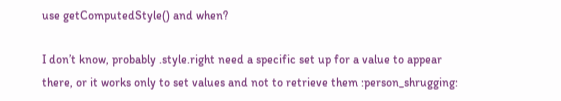use getComputedStyle() and when?

I don’t know, probably .style.right need a specific set up for a value to appear there, or it works only to set values and not to retrieve them :person_shrugging: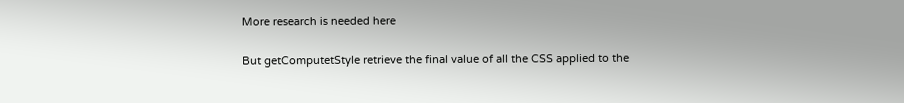More research is needed here

But getComputetStyle retrieve the final value of all the CSS applied to the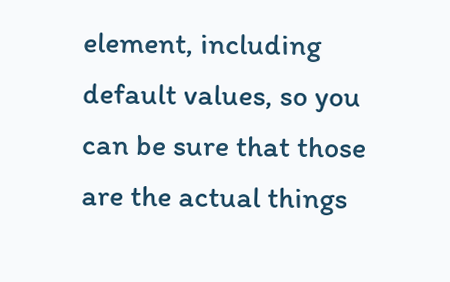element, including default values, so you can be sure that those are the actual things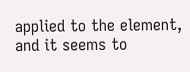applied to the element, and it seems to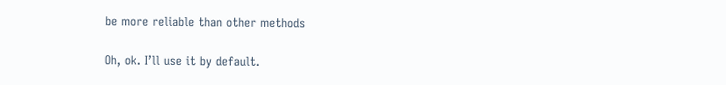be more reliable than other methods

Oh, ok. I’ll use it by default.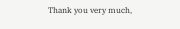Thank you very much,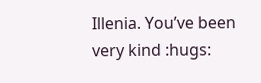Illenia. You’ve been very kind :hugs: